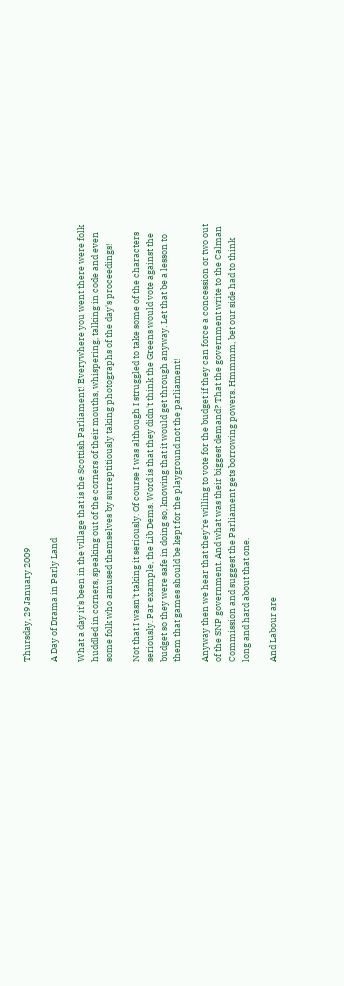Thursday, 29 January 2009

A Day of Drama in Parly Land

What a day it's been in the village that is the Scottish Parliament! Everywhere you went there were folk huddled in corners, speaking out of the corners of their mouths, whispering, talking in code and even some folk who amused themselves by surreptitiously taking photographs of the day's proceedings!

Not that I wasn't taking it seriously. Of course I was although I struggled to take some of the characters seriously. Par example, the Lib Dems. Word is that they didn't think the Greens would vote against the budget so they were safe in doing so, knowing that it would get through anyway. Let that be a lesson to them that games should be kept for the playground not the parliament!

Anyway then we hear that they're willing to vote for the budget if they can force a concession or two out of the SNP government. And what was their biggest demand? That the government write to the Calman Commission and suggest the Parliament gets borrowing powers. Hmmmm, bet our side had to think long and hard about that one.

And Labour are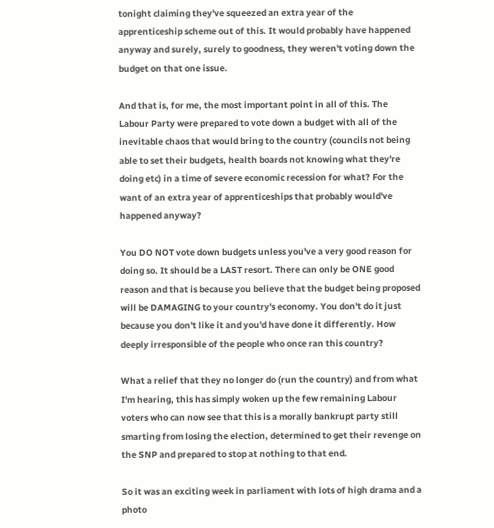tonight claiming they've squeezed an extra year of the apprenticeship scheme out of this. It would probably have happened anyway and surely, surely to goodness, they weren't voting down the budget on that one issue.

And that is, for me, the most important point in all of this. The Labour Party were prepared to vote down a budget with all of the inevitable chaos that would bring to the country (councils not being able to set their budgets, health boards not knowing what they're doing etc) in a time of severe economic recession for what? For the want of an extra year of apprenticeships that probably would've happened anyway?

You DO NOT vote down budgets unless you've a very good reason for doing so. It should be a LAST resort. There can only be ONE good reason and that is because you believe that the budget being proposed will be DAMAGING to your country's economy. You don't do it just because you don't like it and you'd have done it differently. How deeply irresponsible of the people who once ran this country?

What a relief that they no longer do (run the country) and from what I'm hearing, this has simply woken up the few remaining Labour voters who can now see that this is a morally bankrupt party still smarting from losing the election, determined to get their revenge on the SNP and prepared to stop at nothing to that end.

So it was an exciting week in parliament with lots of high drama and a photo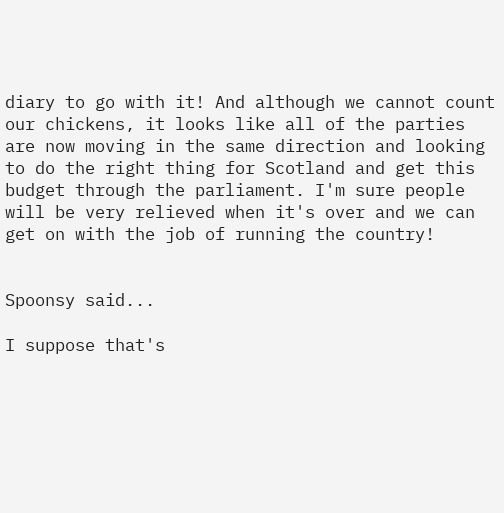diary to go with it! And although we cannot count our chickens, it looks like all of the parties are now moving in the same direction and looking to do the right thing for Scotland and get this budget through the parliament. I'm sure people will be very relieved when it's over and we can get on with the job of running the country!


Spoonsy said...

I suppose that's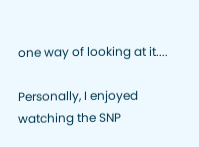one way of looking at it....

Personally, I enjoyed watching the SNP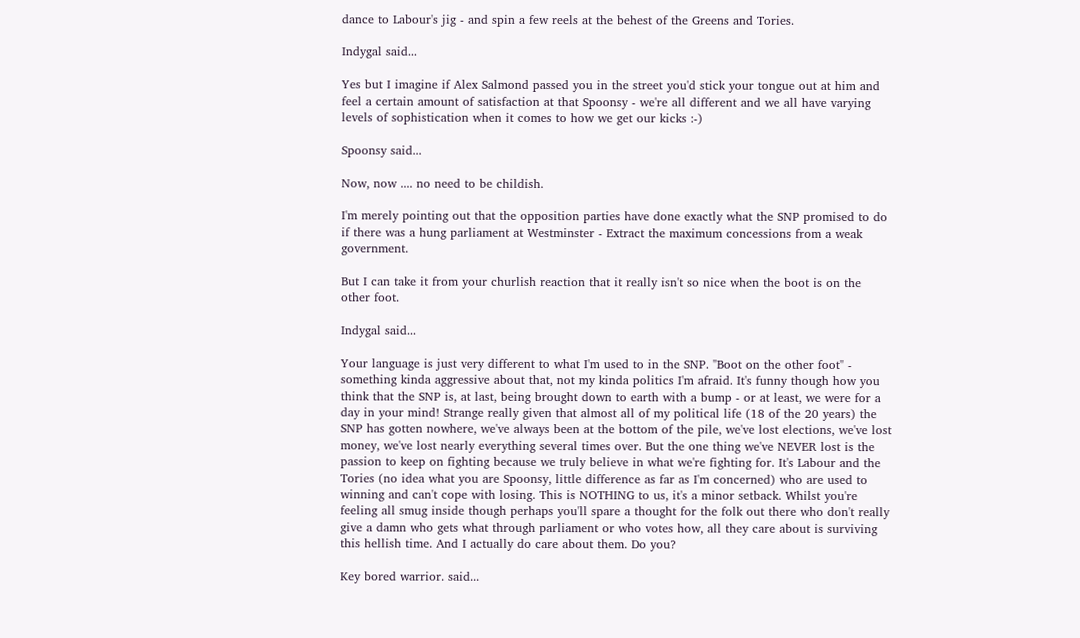dance to Labour's jig - and spin a few reels at the behest of the Greens and Tories.

Indygal said...

Yes but I imagine if Alex Salmond passed you in the street you'd stick your tongue out at him and feel a certain amount of satisfaction at that Spoonsy - we're all different and we all have varying levels of sophistication when it comes to how we get our kicks :-)

Spoonsy said...

Now, now .... no need to be childish.

I'm merely pointing out that the opposition parties have done exactly what the SNP promised to do if there was a hung parliament at Westminster - Extract the maximum concessions from a weak government.

But I can take it from your churlish reaction that it really isn't so nice when the boot is on the other foot.

Indygal said...

Your language is just very different to what I'm used to in the SNP. "Boot on the other foot" - something kinda aggressive about that, not my kinda politics I'm afraid. It's funny though how you think that the SNP is, at last, being brought down to earth with a bump - or at least, we were for a day in your mind! Strange really given that almost all of my political life (18 of the 20 years) the SNP has gotten nowhere, we've always been at the bottom of the pile, we've lost elections, we've lost money, we've lost nearly everything several times over. But the one thing we've NEVER lost is the passion to keep on fighting because we truly believe in what we're fighting for. It's Labour and the Tories (no idea what you are Spoonsy, little difference as far as I'm concerned) who are used to winning and can't cope with losing. This is NOTHING to us, it's a minor setback. Whilst you're feeling all smug inside though perhaps you'll spare a thought for the folk out there who don't really give a damn who gets what through parliament or who votes how, all they care about is surviving this hellish time. And I actually do care about them. Do you?

Key bored warrior. said...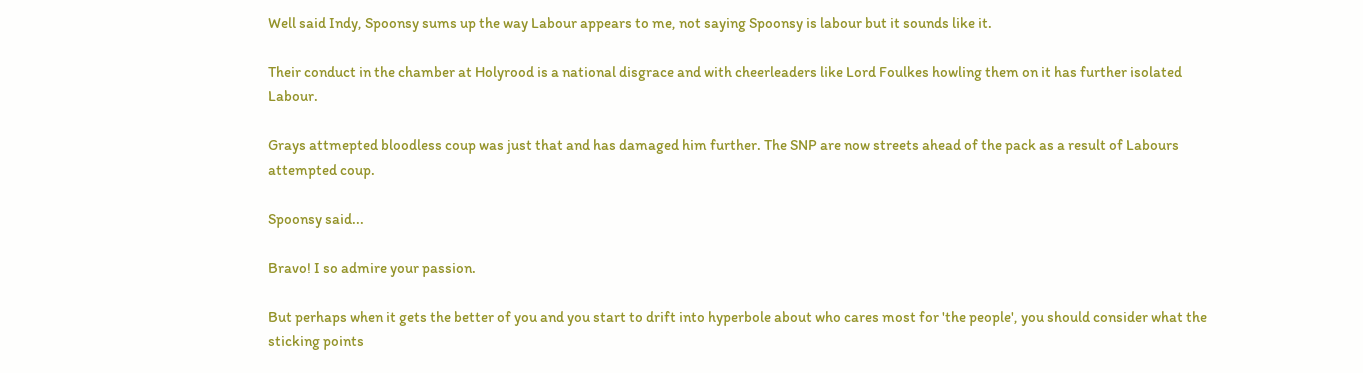Well said Indy, Spoonsy sums up the way Labour appears to me, not saying Spoonsy is labour but it sounds like it.

Their conduct in the chamber at Holyrood is a national disgrace and with cheerleaders like Lord Foulkes howling them on it has further isolated Labour.

Grays attmepted bloodless coup was just that and has damaged him further. The SNP are now streets ahead of the pack as a result of Labours attempted coup.

Spoonsy said...

Bravo! I so admire your passion.

But perhaps when it gets the better of you and you start to drift into hyperbole about who cares most for 'the people', you should consider what the sticking points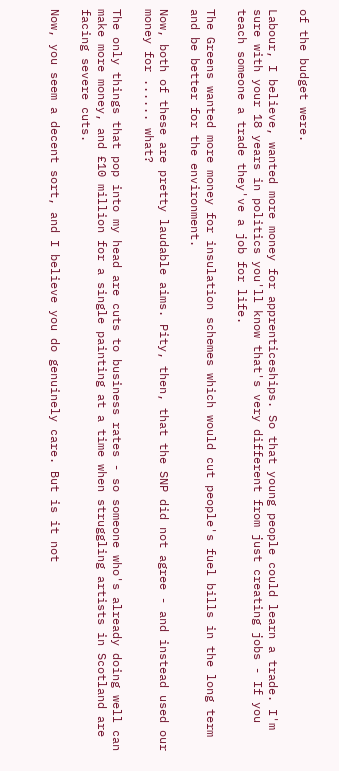of the budget were.

Labour, I believe, wanted more money for apprenticeships. So that young people could learn a trade. I'm sure with your 18 years in politics you'll know that's very different from just creating jobs - If you teach someone a trade they've a job for life.

The Greens wanted more money for insulation schemes which would cut people's fuel bills in the long term and be better for the environment.

Now, both of these are pretty laudable aims. Pity, then, that the SNP did not agree - and instead used our money for ...... what?

The only things that pop into my head are cuts to business rates - so someone who's already doing well can make more money, and £10 million for a single painting at a time when struggling artists in Scotland are facing severe cuts.

Now, you seem a decent sort, and I believe you do genuinely care. But is it not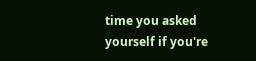time you asked yourself if you're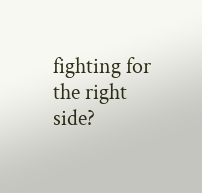fighting for the right side?